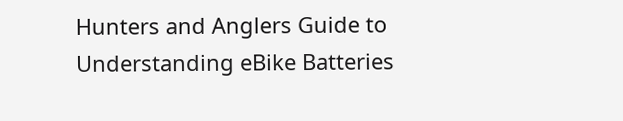Hunters and Anglers Guide to Understanding eBike Batteries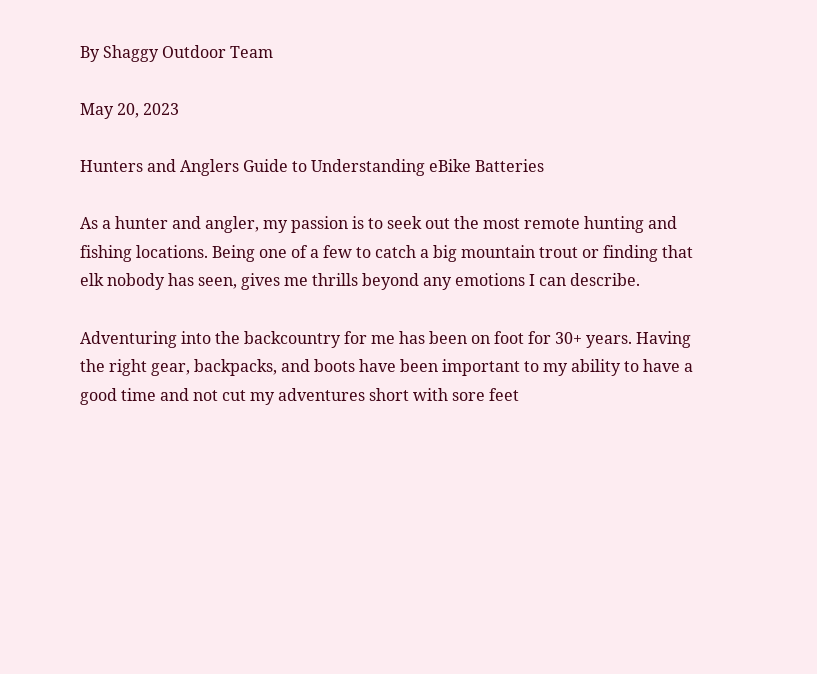By Shaggy Outdoor Team

May 20, 2023

Hunters and Anglers Guide to Understanding eBike Batteries

As a hunter and angler, my passion is to seek out the most remote hunting and fishing locations. Being one of a few to catch a big mountain trout or finding that elk nobody has seen, gives me thrills beyond any emotions I can describe.

Adventuring into the backcountry for me has been on foot for 30+ years. Having the right gear, backpacks, and boots have been important to my ability to have a good time and not cut my adventures short with sore feet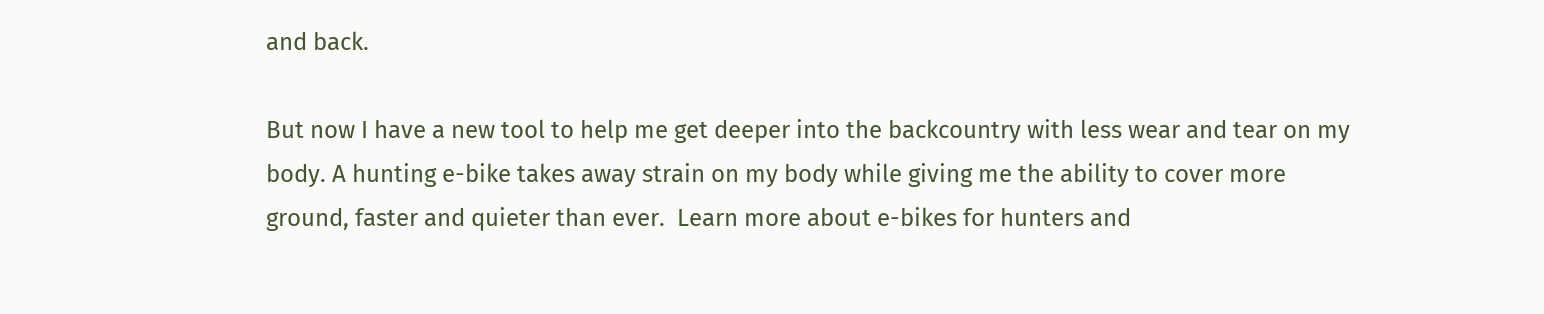and back.

But now I have a new tool to help me get deeper into the backcountry with less wear and tear on my body. A hunting e-bike takes away strain on my body while giving me the ability to cover more ground, faster and quieter than ever.  Learn more about e-bikes for hunters and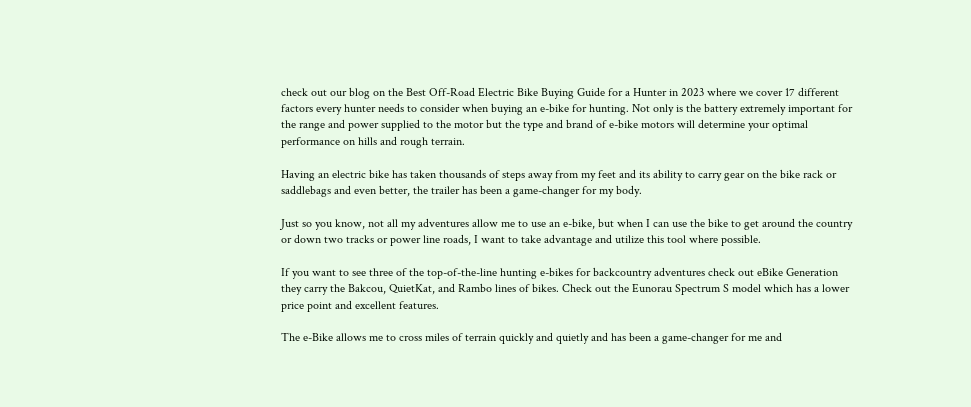check out our blog on the Best Off-Road Electric Bike Buying Guide for a Hunter in 2023 where we cover 17 different factors every hunter needs to consider when buying an e-bike for hunting. Not only is the battery extremely important for the range and power supplied to the motor but the type and brand of e-bike motors will determine your optimal performance on hills and rough terrain.

Having an electric bike has taken thousands of steps away from my feet and its ability to carry gear on the bike rack or saddlebags and even better, the trailer has been a game-changer for my body.

Just so you know, not all my adventures allow me to use an e-bike, but when I can use the bike to get around the country or down two tracks or power line roads, I want to take advantage and utilize this tool where possible.

If you want to see three of the top-of-the-line hunting e-bikes for backcountry adventures check out eBike Generation they carry the Bakcou, QuietKat, and Rambo lines of bikes. Check out the Eunorau Spectrum S model which has a lower price point and excellent features.

The e-Bike allows me to cross miles of terrain quickly and quietly and has been a game-changer for me and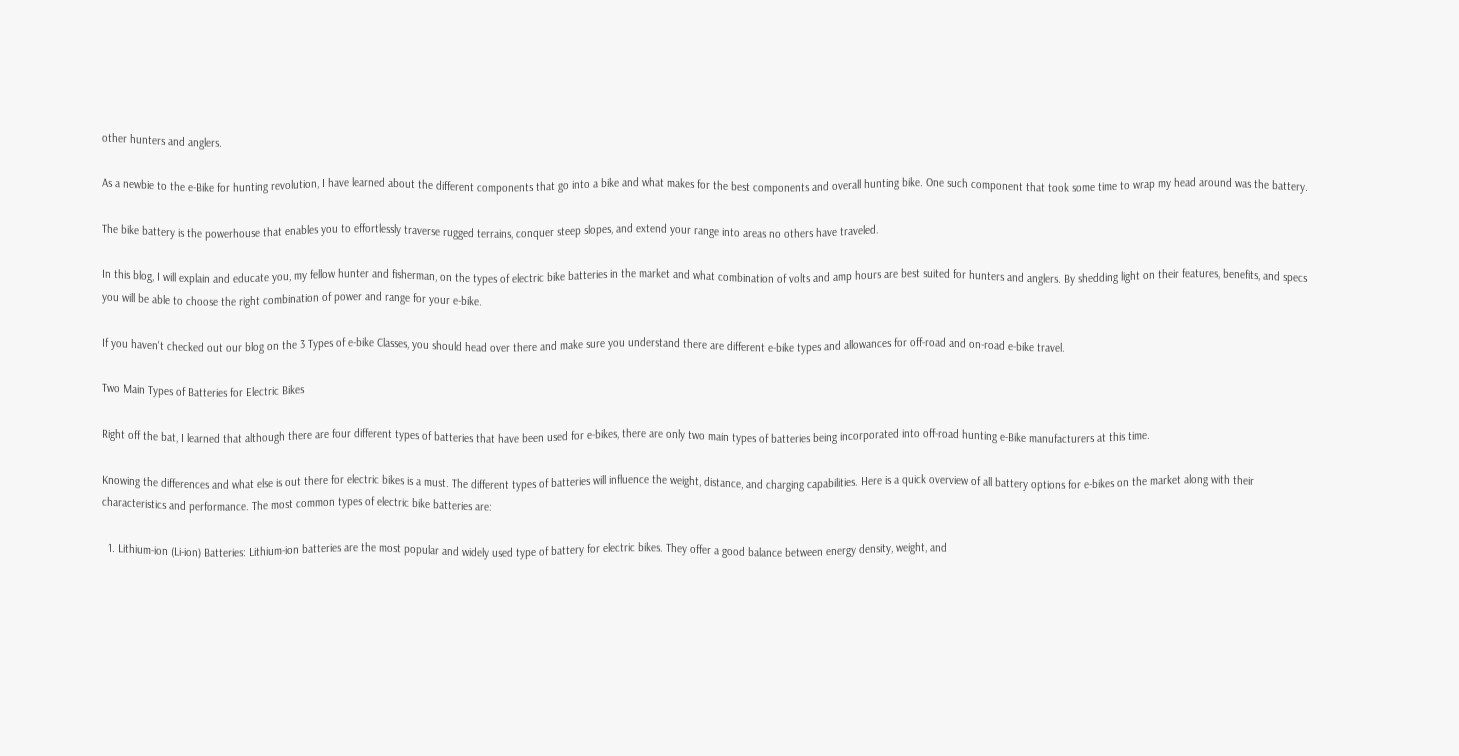other hunters and anglers.

As a newbie to the e-Bike for hunting revolution, I have learned about the different components that go into a bike and what makes for the best components and overall hunting bike. One such component that took some time to wrap my head around was the battery.

The bike battery is the powerhouse that enables you to effortlessly traverse rugged terrains, conquer steep slopes, and extend your range into areas no others have traveled.

In this blog, I will explain and educate you, my fellow hunter and fisherman, on the types of electric bike batteries in the market and what combination of volts and amp hours are best suited for hunters and anglers. By shedding light on their features, benefits, and specs you will be able to choose the right combination of power and range for your e-bike.

If you haven't checked out our blog on the 3 Types of e-bike Classes, you should head over there and make sure you understand there are different e-bike types and allowances for off-road and on-road e-bike travel.

Two Main Types of Batteries for Electric Bikes

Right off the bat, I learned that although there are four different types of batteries that have been used for e-bikes, there are only two main types of batteries being incorporated into off-road hunting e-Bike manufacturers at this time.

Knowing the differences and what else is out there for electric bikes is a must. The different types of batteries will influence the weight, distance, and charging capabilities. Here is a quick overview of all battery options for e-bikes on the market along with their characteristics and performance. The most common types of electric bike batteries are:

  1. Lithium-ion (Li-ion) Batteries: Lithium-ion batteries are the most popular and widely used type of battery for electric bikes. They offer a good balance between energy density, weight, and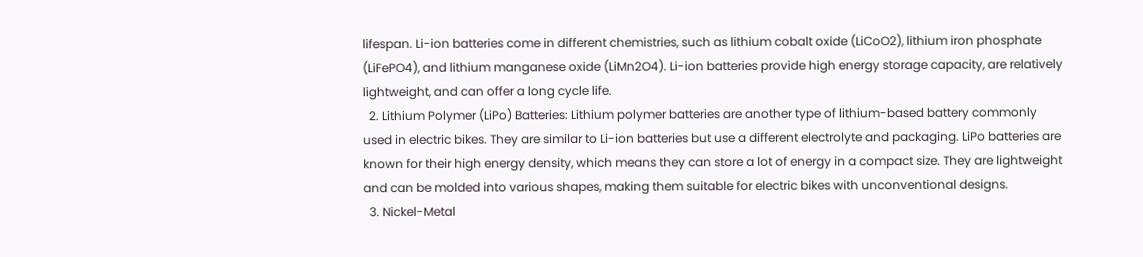lifespan. Li-ion batteries come in different chemistries, such as lithium cobalt oxide (LiCoO2), lithium iron phosphate (LiFePO4), and lithium manganese oxide (LiMn2O4). Li-ion batteries provide high energy storage capacity, are relatively lightweight, and can offer a long cycle life.
  2. Lithium Polymer (LiPo) Batteries: Lithium polymer batteries are another type of lithium-based battery commonly used in electric bikes. They are similar to Li-ion batteries but use a different electrolyte and packaging. LiPo batteries are known for their high energy density, which means they can store a lot of energy in a compact size. They are lightweight and can be molded into various shapes, making them suitable for electric bikes with unconventional designs.
  3. Nickel-Metal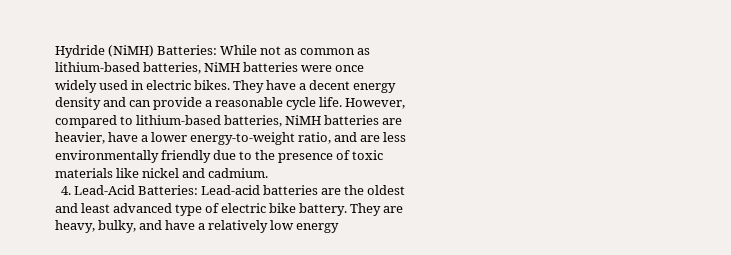Hydride (NiMH) Batteries: While not as common as lithium-based batteries, NiMH batteries were once widely used in electric bikes. They have a decent energy density and can provide a reasonable cycle life. However, compared to lithium-based batteries, NiMH batteries are heavier, have a lower energy-to-weight ratio, and are less environmentally friendly due to the presence of toxic materials like nickel and cadmium.
  4. Lead-Acid Batteries: Lead-acid batteries are the oldest and least advanced type of electric bike battery. They are heavy, bulky, and have a relatively low energy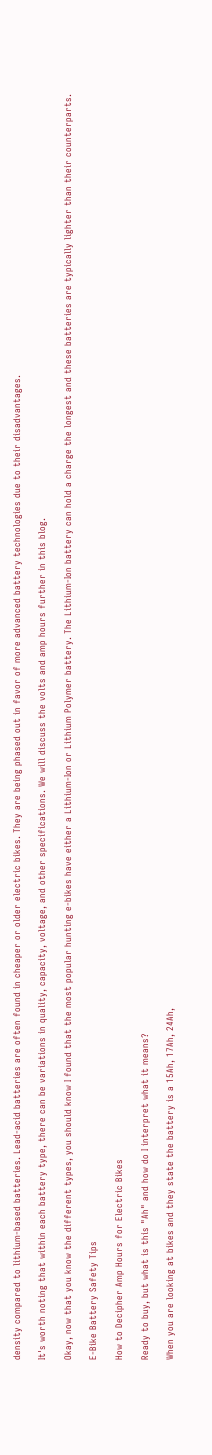density compared to lithium-based batteries. Lead-acid batteries are often found in cheaper or older electric bikes. They are being phased out in favor of more advanced battery technologies due to their disadvantages.

It's worth noting that within each battery type, there can be variations in quality, capacity, voltage, and other specifications. We will discuss the volts and amp hours further in this blog.

Okay, now that you know the different types, you should know I found that the most popular hunting e-bikes have either a Lithium-Ion or Lithium Polymer battery. The Lithium-Ion battery can hold a charge the longest and these batteries are typically lighter than their counterparts.

E-Bike Battery Safety Tips

How to Decipher Amp Hours for Electric Bikes

Ready to buy, but what is this "Ah" and how do I interpret what it means?

When you are looking at bikes and they state the battery is a 15Ah, 17Ah, 24Ah,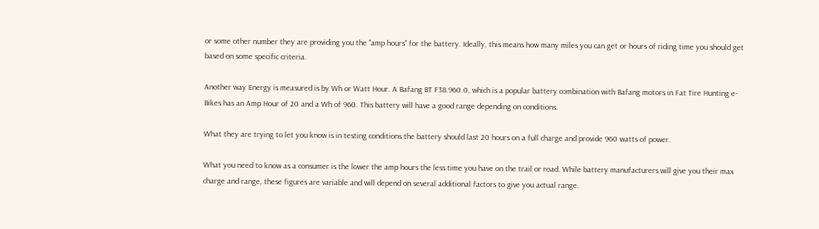or some other number they are providing you the "amp hours" for the battery. Ideally, this means how many miles you can get or hours of riding time you should get based on some specific criteria.

Another way Energy is measured is by Wh or Watt Hour. A Bafang BT F38.960.0, which is a popular battery combination with Bafang motors in Fat Tire Hunting e-Bikes has an Amp Hour of 20 and a Wh of 960. This battery will have a good range depending on conditions.

What they are trying to let you know is in testing conditions the battery should last 20 hours on a full charge and provide 960 watts of power.

What you need to know as a consumer is the lower the amp hours the less time you have on the trail or road. While battery manufacturers will give you their max charge and range, these figures are variable and will depend on several additional factors to give you actual range.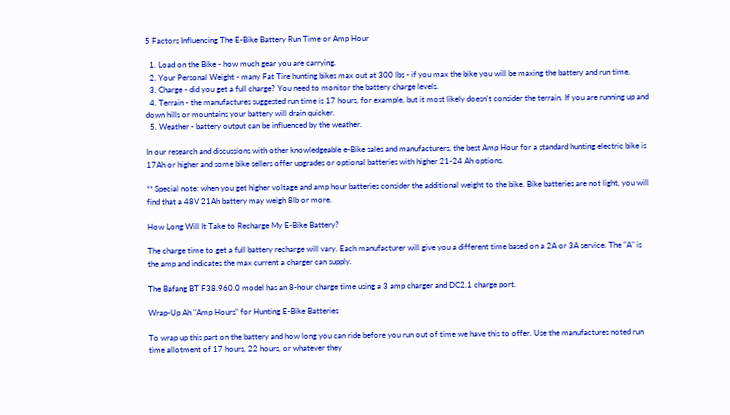5 Factors Influencing The E-Bike Battery Run Time or Amp Hour

  1. Load on the Bike - how much gear you are carrying.
  2. Your Personal Weight - many Fat Tire hunting bikes max out at 300 lbs - if you max the bike you will be maxing the battery and run time.
  3. Charge - did you get a full charge? You need to monitor the battery charge levels.
  4. Terrain - the manufactures suggested run time is 17 hours, for example, but it most likely doesn't consider the terrain. If you are running up and down hills or mountains your battery will drain quicker.
  5. Weather - battery output can be influenced by the weather.

In our research and discussions with other knowledgeable e-Bike sales and manufacturers, the best Amp Hour for a standard hunting electric bike is 17Ah or higher and some bike sellers offer upgrades or optional batteries with higher 21-24 Ah options.

** Special note: when you get higher voltage and amp hour batteries consider the additional weight to the bike. Bike batteries are not light, you will find that a 48V 21Ah battery may weigh 8lb or more.

How Long Will It Take to Recharge My E-Bike Battery?

The charge time to get a full battery recharge will vary. Each manufacturer will give you a different time based on a 2A or 3A service. The "A" is the amp and indicates the max current a charger can supply.

The Bafang BT F38.960.0 model has an 8-hour charge time using a 3 amp charger and DC2.1 charge port.

Wrap-Up Ah "Amp Hours" for Hunting E-Bike Batteries

To wrap up this part on the battery and how long you can ride before you run out of time we have this to offer. Use the manufactures noted run time allotment of 17 hours, 22 hours, or whatever they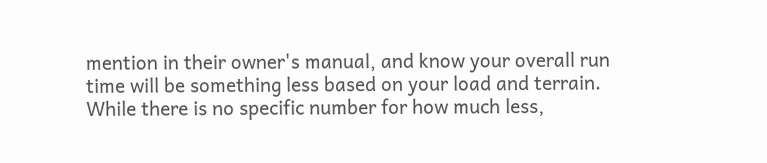mention in their owner's manual, and know your overall run time will be something less based on your load and terrain. While there is no specific number for how much less,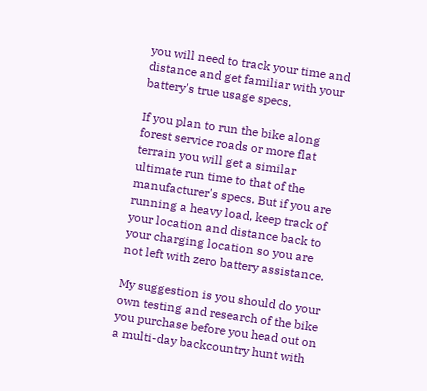you will need to track your time and distance and get familiar with your battery's true usage specs.

If you plan to run the bike along forest service roads or more flat terrain you will get a similar ultimate run time to that of the manufacturer's specs. But if you are running a heavy load, keep track of your location and distance back to your charging location so you are not left with zero battery assistance.

My suggestion is you should do your own testing and research of the bike you purchase before you head out on a multi-day backcountry hunt with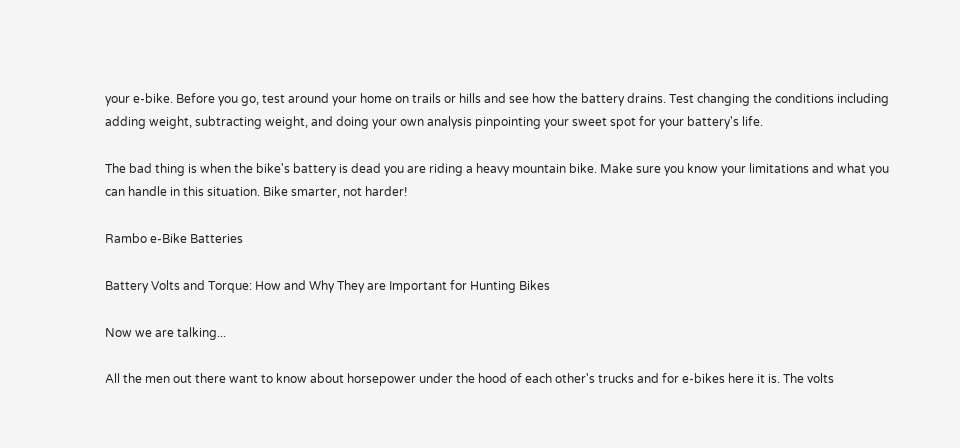your e-bike. Before you go, test around your home on trails or hills and see how the battery drains. Test changing the conditions including adding weight, subtracting weight, and doing your own analysis pinpointing your sweet spot for your battery's life.

The bad thing is when the bike's battery is dead you are riding a heavy mountain bike. Make sure you know your limitations and what you can handle in this situation. Bike smarter, not harder!

Rambo e-Bike Batteries

Battery Volts and Torque: How and Why They are Important for Hunting Bikes

Now we are talking...

All the men out there want to know about horsepower under the hood of each other's trucks and for e-bikes here it is. The volts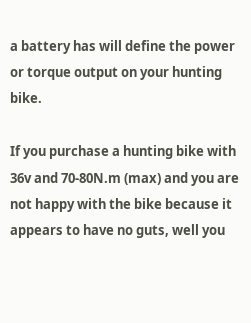a battery has will define the power or torque output on your hunting bike.

If you purchase a hunting bike with 36v and 70-80N.m (max) and you are not happy with the bike because it appears to have no guts, well you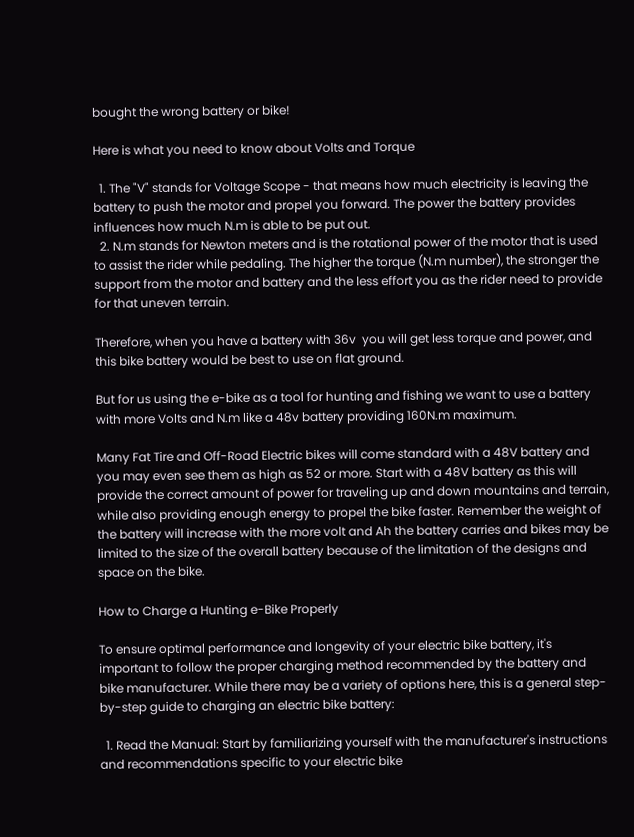bought the wrong battery or bike!

Here is what you need to know about Volts and Torque

  1. The "V" stands for Voltage Scope - that means how much electricity is leaving the battery to push the motor and propel you forward. The power the battery provides influences how much N.m is able to be put out.
  2. N.m stands for Newton meters and is the rotational power of the motor that is used to assist the rider while pedaling. The higher the torque (N.m number), the stronger the support from the motor and battery and the less effort you as the rider need to provide for that uneven terrain.

Therefore, when you have a battery with 36v  you will get less torque and power, and this bike battery would be best to use on flat ground.

But for us using the e-bike as a tool for hunting and fishing we want to use a battery with more Volts and N.m like a 48v battery providing 160N.m maximum.

Many Fat Tire and Off-Road Electric bikes will come standard with a 48V battery and you may even see them as high as 52 or more. Start with a 48V battery as this will provide the correct amount of power for traveling up and down mountains and terrain, while also providing enough energy to propel the bike faster. Remember the weight of the battery will increase with the more volt and Ah the battery carries and bikes may be limited to the size of the overall battery because of the limitation of the designs and space on the bike.

How to Charge a Hunting e-Bike Properly

To ensure optimal performance and longevity of your electric bike battery, it's important to follow the proper charging method recommended by the battery and bike manufacturer. While there may be a variety of options here, this is a general step-by-step guide to charging an electric bike battery:

  1. Read the Manual: Start by familiarizing yourself with the manufacturer's instructions and recommendations specific to your electric bike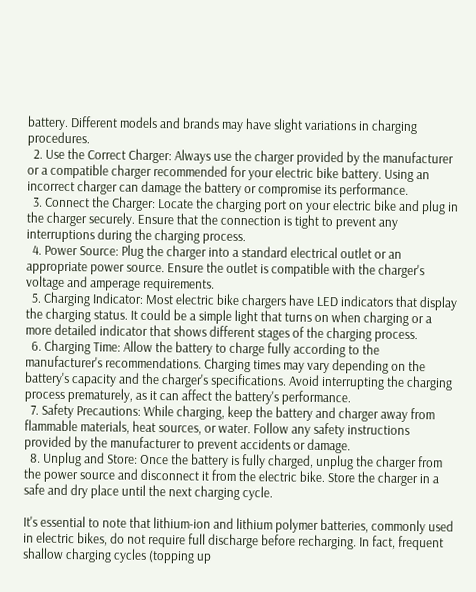battery. Different models and brands may have slight variations in charging procedures.
  2. Use the Correct Charger: Always use the charger provided by the manufacturer or a compatible charger recommended for your electric bike battery. Using an incorrect charger can damage the battery or compromise its performance.
  3. Connect the Charger: Locate the charging port on your electric bike and plug in the charger securely. Ensure that the connection is tight to prevent any interruptions during the charging process.
  4. Power Source: Plug the charger into a standard electrical outlet or an appropriate power source. Ensure the outlet is compatible with the charger's voltage and amperage requirements.
  5. Charging Indicator: Most electric bike chargers have LED indicators that display the charging status. It could be a simple light that turns on when charging or a more detailed indicator that shows different stages of the charging process.
  6. Charging Time: Allow the battery to charge fully according to the manufacturer's recommendations. Charging times may vary depending on the battery's capacity and the charger's specifications. Avoid interrupting the charging process prematurely, as it can affect the battery's performance.
  7. Safety Precautions: While charging, keep the battery and charger away from flammable materials, heat sources, or water. Follow any safety instructions provided by the manufacturer to prevent accidents or damage.
  8. Unplug and Store: Once the battery is fully charged, unplug the charger from the power source and disconnect it from the electric bike. Store the charger in a safe and dry place until the next charging cycle.

It's essential to note that lithium-ion and lithium polymer batteries, commonly used in electric bikes, do not require full discharge before recharging. In fact, frequent shallow charging cycles (topping up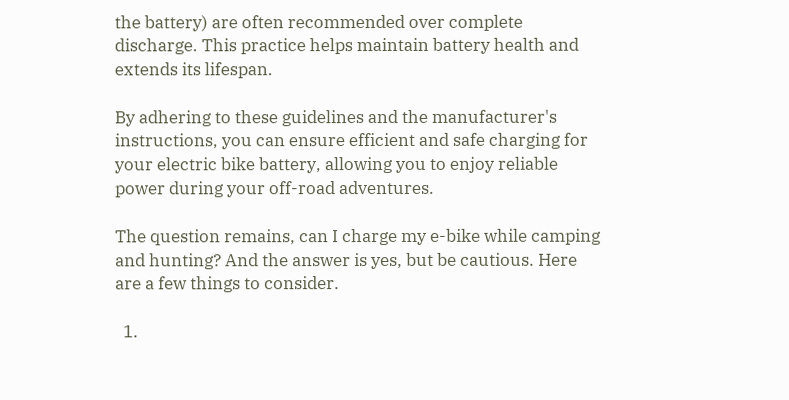the battery) are often recommended over complete discharge. This practice helps maintain battery health and extends its lifespan.

By adhering to these guidelines and the manufacturer's instructions, you can ensure efficient and safe charging for your electric bike battery, allowing you to enjoy reliable power during your off-road adventures.

The question remains, can I charge my e-bike while camping and hunting? And the answer is yes, but be cautious. Here are a few things to consider.

  1.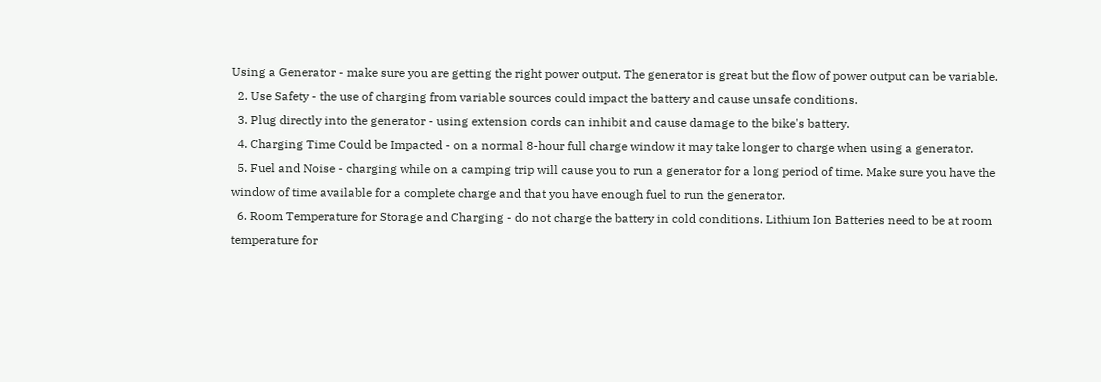Using a Generator - make sure you are getting the right power output. The generator is great but the flow of power output can be variable.
  2. Use Safety - the use of charging from variable sources could impact the battery and cause unsafe conditions.
  3. Plug directly into the generator - using extension cords can inhibit and cause damage to the bike's battery.
  4. Charging Time Could be Impacted - on a normal 8-hour full charge window it may take longer to charge when using a generator.
  5. Fuel and Noise - charging while on a camping trip will cause you to run a generator for a long period of time. Make sure you have the window of time available for a complete charge and that you have enough fuel to run the generator.
  6. Room Temperature for Storage and Charging - do not charge the battery in cold conditions. Lithium Ion Batteries need to be at room temperature for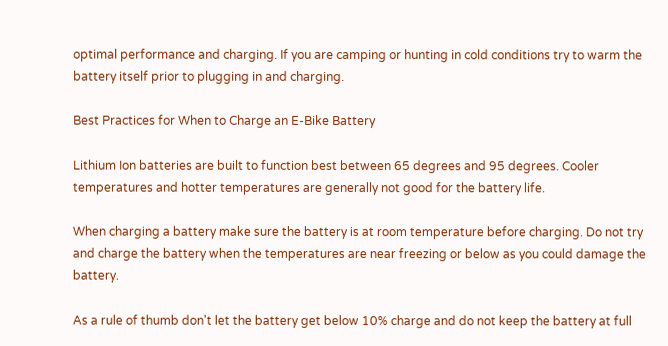optimal performance and charging. If you are camping or hunting in cold conditions try to warm the battery itself prior to plugging in and charging.

Best Practices for When to Charge an E-Bike Battery

Lithium Ion batteries are built to function best between 65 degrees and 95 degrees. Cooler temperatures and hotter temperatures are generally not good for the battery life.

When charging a battery make sure the battery is at room temperature before charging. Do not try and charge the battery when the temperatures are near freezing or below as you could damage the battery.

As a rule of thumb don't let the battery get below 10% charge and do not keep the battery at full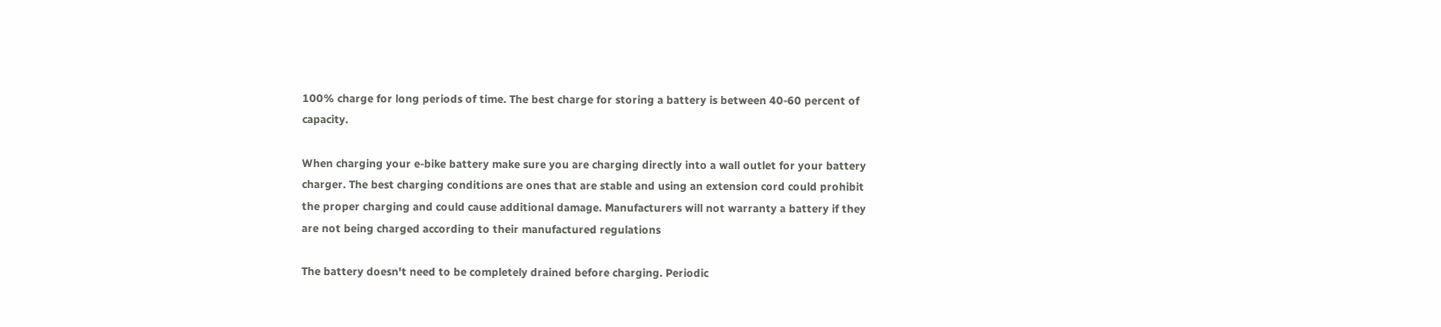100% charge for long periods of time. The best charge for storing a battery is between 40-60 percent of capacity.

When charging your e-bike battery make sure you are charging directly into a wall outlet for your battery charger. The best charging conditions are ones that are stable and using an extension cord could prohibit the proper charging and could cause additional damage. Manufacturers will not warranty a battery if they are not being charged according to their manufactured regulations

The battery doesn't need to be completely drained before charging. Periodic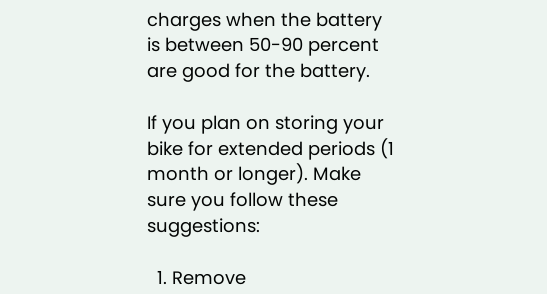charges when the battery is between 50-90 percent are good for the battery.

If you plan on storing your bike for extended periods (1 month or longer). Make sure you follow these suggestions:

  1. Remove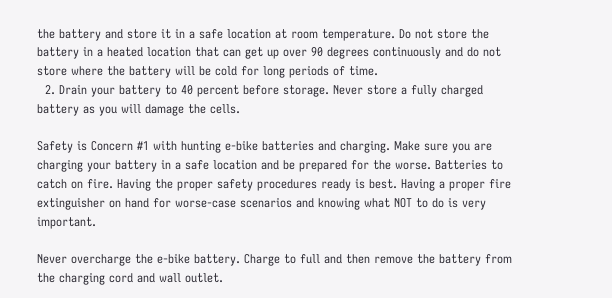the battery and store it in a safe location at room temperature. Do not store the battery in a heated location that can get up over 90 degrees continuously and do not store where the battery will be cold for long periods of time.
  2. Drain your battery to 40 percent before storage. Never store a fully charged battery as you will damage the cells.

Safety is Concern #1 with hunting e-bike batteries and charging. Make sure you are charging your battery in a safe location and be prepared for the worse. Batteries to catch on fire. Having the proper safety procedures ready is best. Having a proper fire extinguisher on hand for worse-case scenarios and knowing what NOT to do is very important.

Never overcharge the e-bike battery. Charge to full and then remove the battery from the charging cord and wall outlet.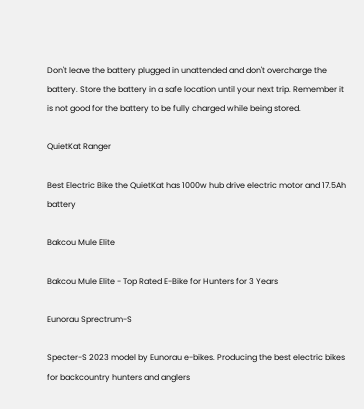Don't leave the battery plugged in unattended and don't overcharge the battery. Store the battery in a safe location until your next trip. Remember it is not good for the battery to be fully charged while being stored.

QuietKat Ranger

Best Electric Bike the QuietKat has 1000w hub drive electric motor and 17.5Ah battery

Bakcou Mule Elite

Bakcou Mule Elite - Top Rated E-Bike for Hunters for 3 Years

Eunorau Sprectrum-S

Specter-S 2023 model by Eunorau e-bikes. Producing the best electric bikes for backcountry hunters and anglers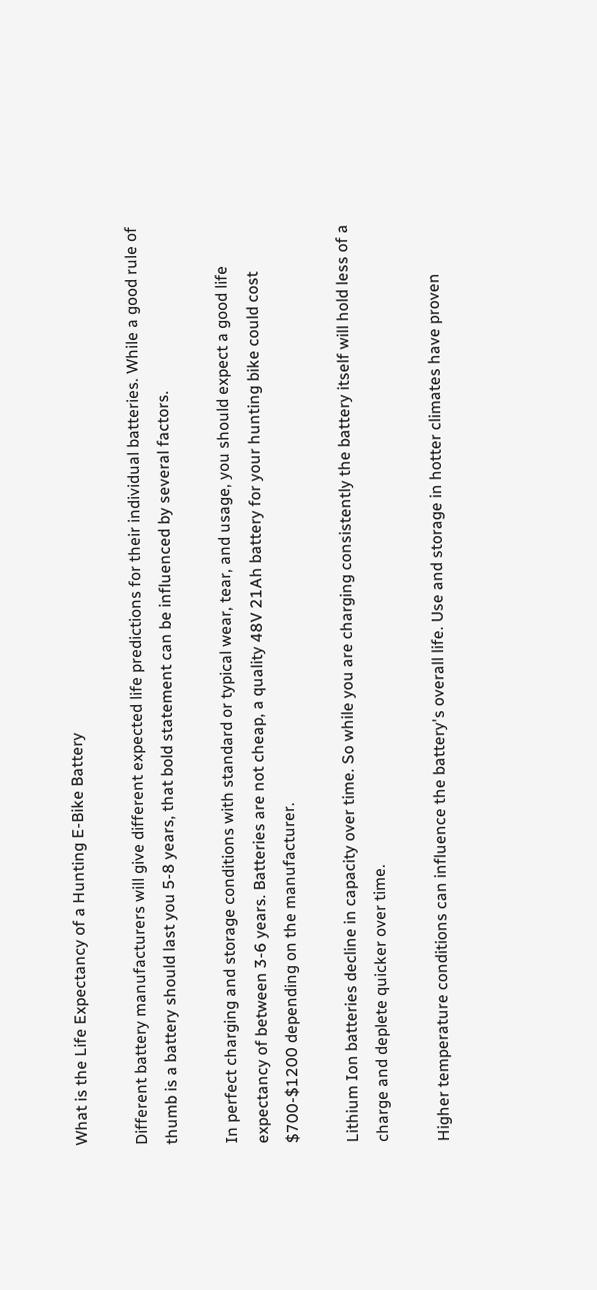What is the Life Expectancy of a Hunting E-Bike Battery

Different battery manufacturers will give different expected life predictions for their individual batteries. While a good rule of thumb is a battery should last you 5-8 years, that bold statement can be influenced by several factors.

In perfect charging and storage conditions with standard or typical wear, tear, and usage, you should expect a good life expectancy of between 3-6 years. Batteries are not cheap, a quality 48V 21Ah battery for your hunting bike could cost $700-$1200 depending on the manufacturer.

Lithium Ion batteries decline in capacity over time. So while you are charging consistently the battery itself will hold less of a charge and deplete quicker over time.

Higher temperature conditions can influence the battery's overall life. Use and storage in hotter climates have proven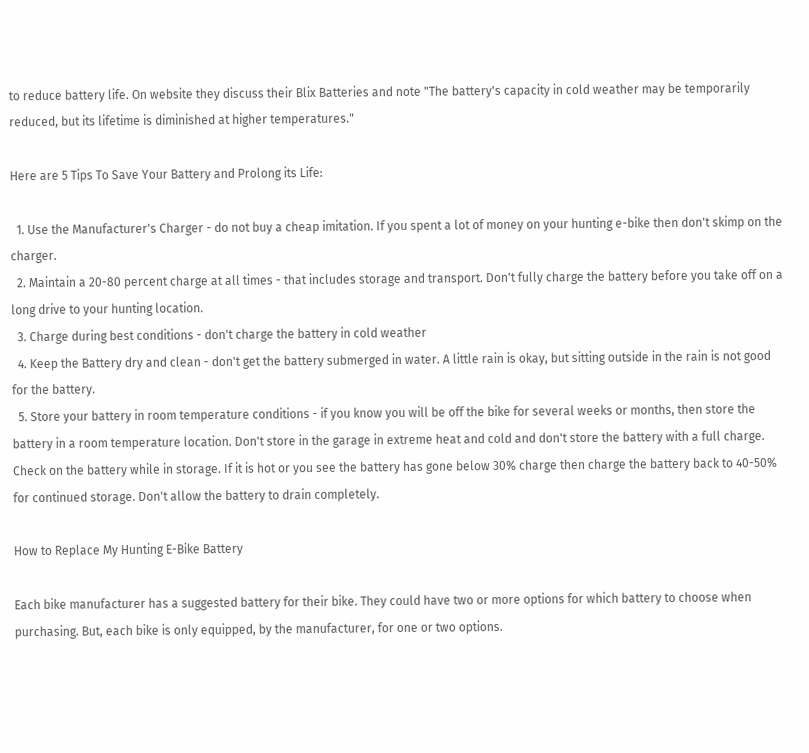to reduce battery life. On website they discuss their Blix Batteries and note "The battery's capacity in cold weather may be temporarily reduced, but its lifetime is diminished at higher temperatures."

Here are 5 Tips To Save Your Battery and Prolong its Life:

  1. Use the Manufacturer's Charger - do not buy a cheap imitation. If you spent a lot of money on your hunting e-bike then don't skimp on the charger.
  2. Maintain a 20-80 percent charge at all times - that includes storage and transport. Don't fully charge the battery before you take off on a long drive to your hunting location.
  3. Charge during best conditions - don't charge the battery in cold weather
  4. Keep the Battery dry and clean - don't get the battery submerged in water. A little rain is okay, but sitting outside in the rain is not good for the battery.
  5. Store your battery in room temperature conditions - if you know you will be off the bike for several weeks or months, then store the battery in a room temperature location. Don't store in the garage in extreme heat and cold and don't store the battery with a full charge. Check on the battery while in storage. If it is hot or you see the battery has gone below 30% charge then charge the battery back to 40-50% for continued storage. Don't allow the battery to drain completely.

How to Replace My Hunting E-Bike Battery

Each bike manufacturer has a suggested battery for their bike. They could have two or more options for which battery to choose when purchasing. But, each bike is only equipped, by the manufacturer, for one or two options.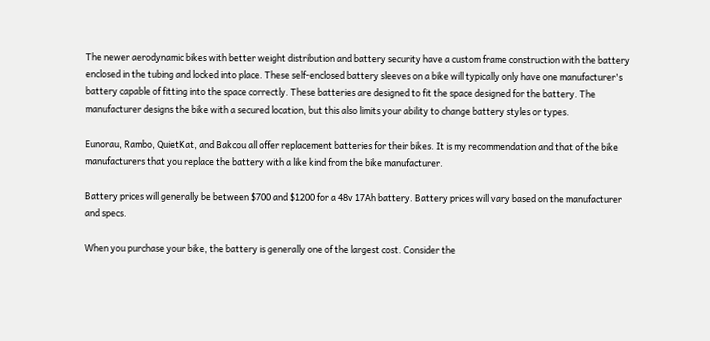The newer aerodynamic bikes with better weight distribution and battery security have a custom frame construction with the battery enclosed in the tubing and locked into place. These self-enclosed battery sleeves on a bike will typically only have one manufacturer's battery capable of fitting into the space correctly. These batteries are designed to fit the space designed for the battery. The manufacturer designs the bike with a secured location, but this also limits your ability to change battery styles or types.

Eunorau, Rambo, QuietKat, and Bakcou all offer replacement batteries for their bikes. It is my recommendation and that of the bike manufacturers that you replace the battery with a like kind from the bike manufacturer.

Battery prices will generally be between $700 and $1200 for a 48v 17Ah battery. Battery prices will vary based on the manufacturer and specs.

When you purchase your bike, the battery is generally one of the largest cost. Consider the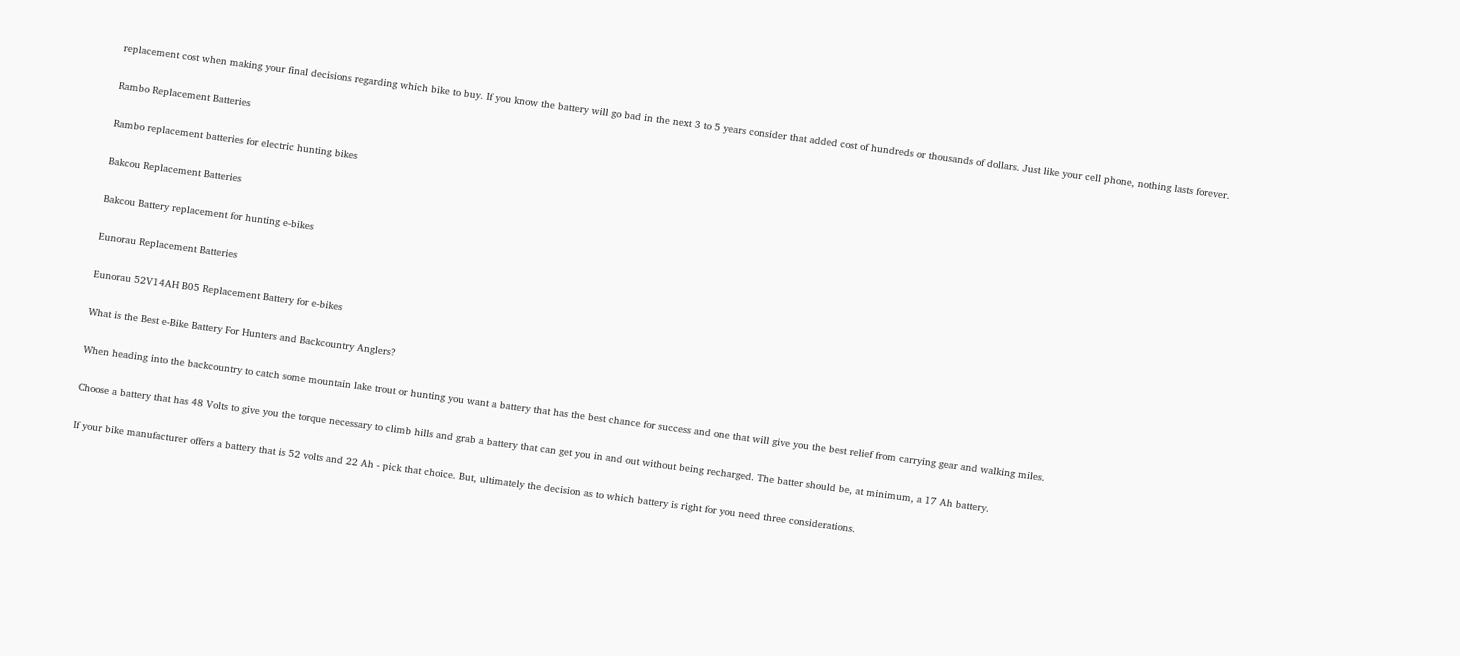replacement cost when making your final decisions regarding which bike to buy. If you know the battery will go bad in the next 3 to 5 years consider that added cost of hundreds or thousands of dollars. Just like your cell phone, nothing lasts forever.

Rambo Replacement Batteries

Rambo replacement batteries for electric hunting bikes

Bakcou Replacement Batteries

Bakcou Battery replacement for hunting e-bikes

Eunorau Replacement Batteries

Eunorau 52V14AH B05 Replacement Battery for e-bikes

What is the Best e-Bike Battery For Hunters and Backcountry Anglers?

When heading into the backcountry to catch some mountain lake trout or hunting you want a battery that has the best chance for success and one that will give you the best relief from carrying gear and walking miles.

Choose a battery that has 48 Volts to give you the torque necessary to climb hills and grab a battery that can get you in and out without being recharged. The batter should be, at minimum, a 17 Ah battery.

If your bike manufacturer offers a battery that is 52 volts and 22 Ah - pick that choice. But, ultimately the decision as to which battery is right for you need three considerations.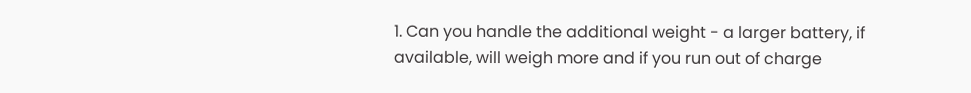1. Can you handle the additional weight - a larger battery, if available, will weigh more and if you run out of charge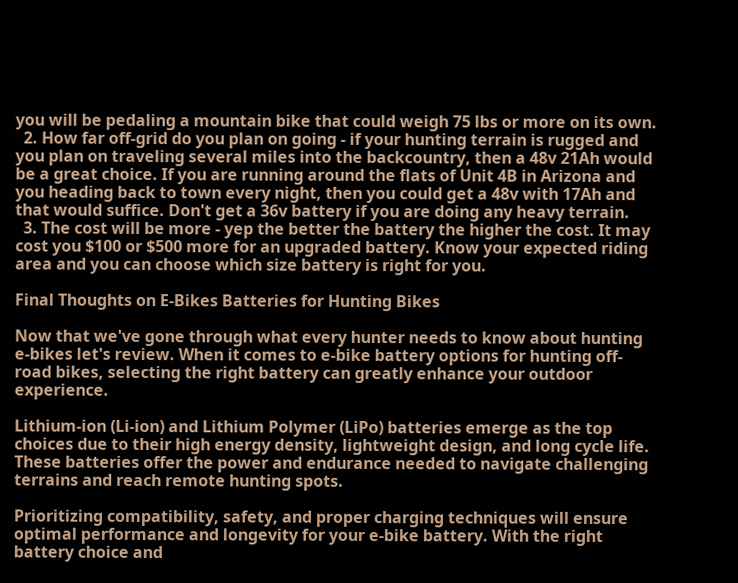you will be pedaling a mountain bike that could weigh 75 lbs or more on its own.
  2. How far off-grid do you plan on going - if your hunting terrain is rugged and you plan on traveling several miles into the backcountry, then a 48v 21Ah would be a great choice. If you are running around the flats of Unit 4B in Arizona and you heading back to town every night, then you could get a 48v with 17Ah and that would suffice. Don't get a 36v battery if you are doing any heavy terrain.
  3. The cost will be more - yep the better the battery the higher the cost. It may cost you $100 or $500 more for an upgraded battery. Know your expected riding area and you can choose which size battery is right for you.

Final Thoughts on E-Bikes Batteries for Hunting Bikes

Now that we've gone through what every hunter needs to know about hunting e-bikes let's review. When it comes to e-bike battery options for hunting off-road bikes, selecting the right battery can greatly enhance your outdoor experience.

Lithium-ion (Li-ion) and Lithium Polymer (LiPo) batteries emerge as the top choices due to their high energy density, lightweight design, and long cycle life. These batteries offer the power and endurance needed to navigate challenging terrains and reach remote hunting spots.

Prioritizing compatibility, safety, and proper charging techniques will ensure optimal performance and longevity for your e-bike battery. With the right battery choice and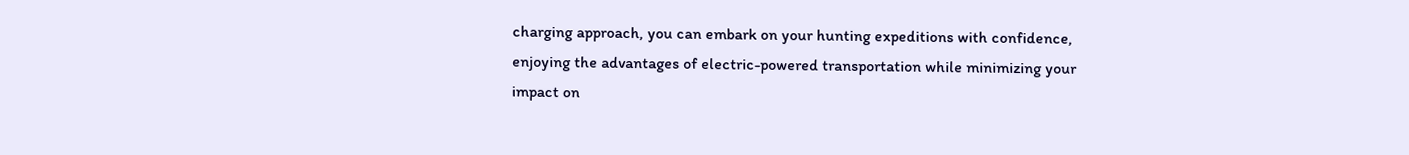charging approach, you can embark on your hunting expeditions with confidence, enjoying the advantages of electric-powered transportation while minimizing your impact on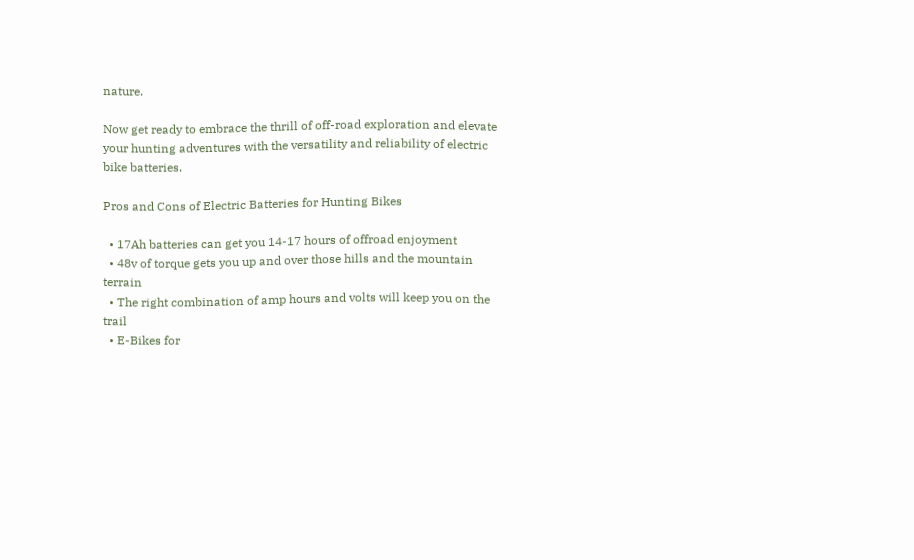nature.

Now get ready to embrace the thrill of off-road exploration and elevate your hunting adventures with the versatility and reliability of electric bike batteries.

Pros and Cons of Electric Batteries for Hunting Bikes

  • 17Ah batteries can get you 14-17 hours of offroad enjoyment
  • 48v of torque gets you up and over those hills and the mountain terrain
  • The right combination of amp hours and volts will keep you on the trail
  • E-Bikes for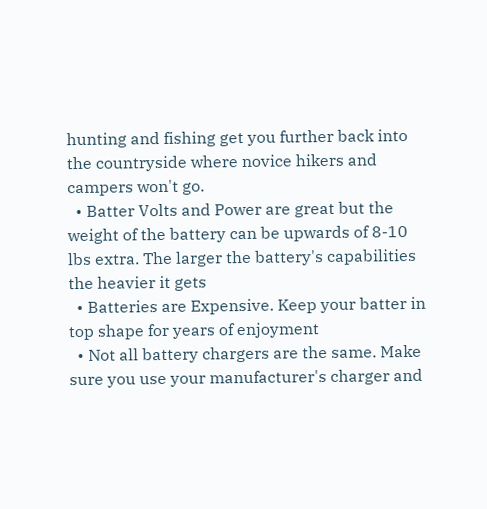hunting and fishing get you further back into the countryside where novice hikers and campers won't go.
  • Batter Volts and Power are great but the weight of the battery can be upwards of 8-10 lbs extra. The larger the battery's capabilities the heavier it gets
  • Batteries are Expensive. Keep your batter in top shape for years of enjoyment
  • Not all battery chargers are the same. Make sure you use your manufacturer's charger and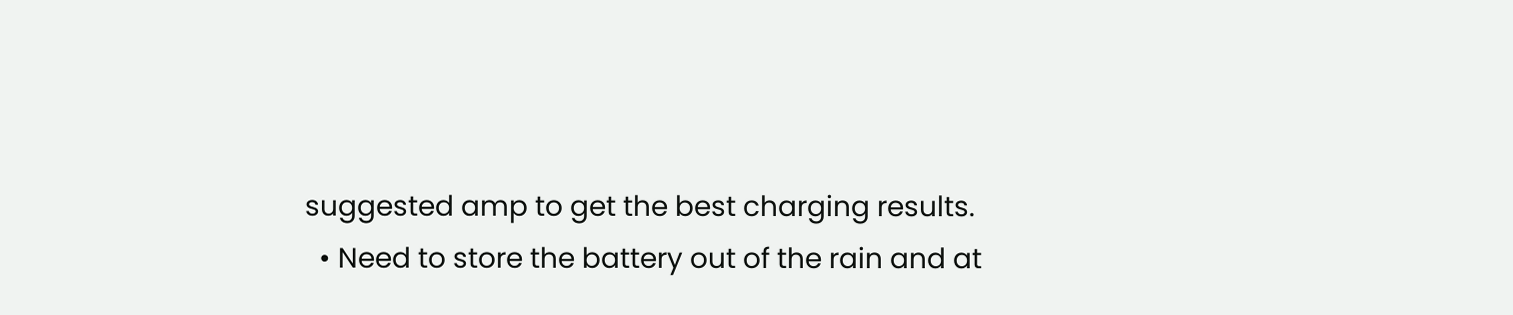suggested amp to get the best charging results.
  • Need to store the battery out of the rain and at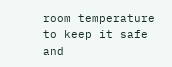room temperature to keep it safe and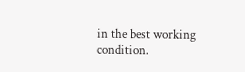in the best working condition.